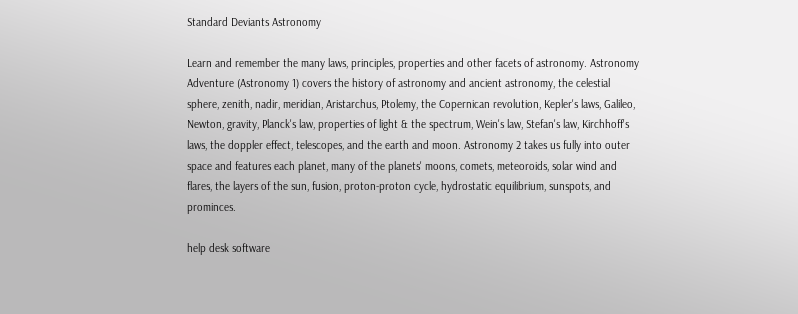Standard Deviants Astronomy

Learn and remember the many laws, principles, properties and other facets of astronomy. Astronomy Adventure (Astronomy 1) covers the history of astronomy and ancient astronomy, the celestial sphere, zenith, nadir, meridian, Aristarchus, Ptolemy, the Copernican revolution, Kepler's laws, Galileo, Newton, gravity, Planck's law, properties of light & the spectrum, Wein's law, Stefan's law, Kirchhoff's laws, the doppler effect, telescopes, and the earth and moon. Astronomy 2 takes us fully into outer space and features each planet, many of the planets' moons, comets, meteoroids, solar wind and flares, the layers of the sun, fusion, proton-proton cycle, hydrostatic equilibrium, sunspots, and prominces.

help desk software